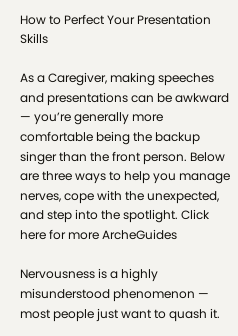How to Perfect Your Presentation Skills

As a Caregiver, making speeches and presentations can be awkward — you’re generally more comfortable being the backup singer than the front person. Below are three ways to help you manage nerves, cope with the unexpected, and step into the spotlight. Click here for more ArcheGuides

Nervousness is a highly misunderstood phenomenon — most people just want to quash it.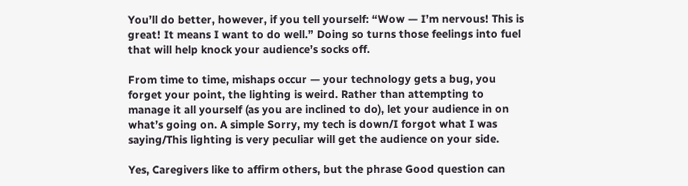You’ll do better, however, if you tell yourself: “Wow — I’m nervous! This is great! It means I want to do well.” Doing so turns those feelings into fuel that will help knock your audience’s socks off.

From time to time, mishaps occur — your technology gets a bug, you forget your point, the lighting is weird. Rather than attempting to manage it all yourself (as you are inclined to do), let your audience in on what’s going on. A simple Sorry, my tech is down/I forgot what I was saying/This lighting is very peculiar will get the audience on your side.

Yes, Caregivers like to affirm others, but the phrase Good question can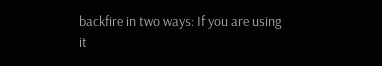backfire in two ways: If you are using it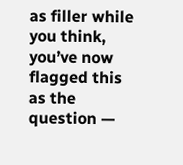as filler while you think, you’ve now flagged this as the question —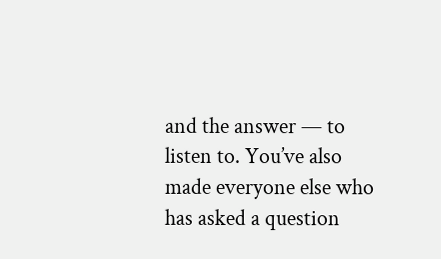and the answer — to listen to. You’ve also made everyone else who has asked a question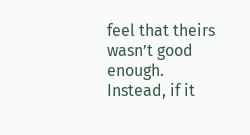feel that theirs wasn’t good enough. Instead, if it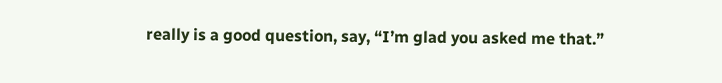really is a good question, say, “I’m glad you asked me that.”